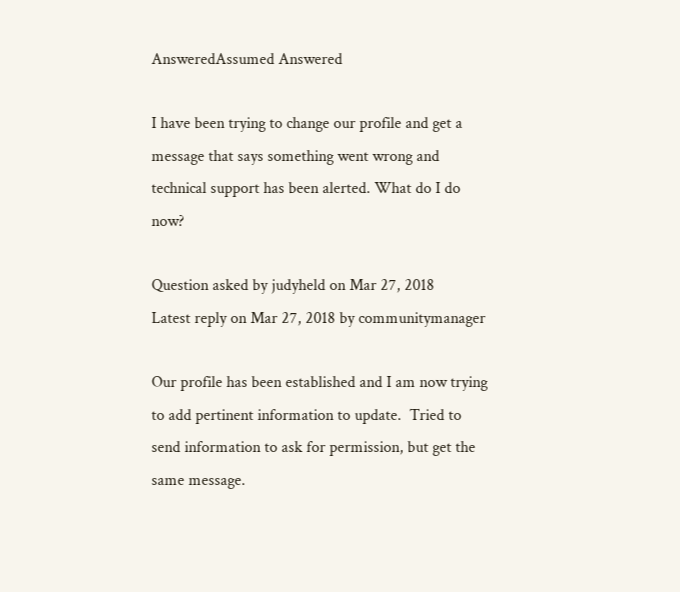AnsweredAssumed Answered

I have been trying to change our profile and get a message that says something went wrong and technical support has been alerted. What do I do now?

Question asked by judyheld on Mar 27, 2018
Latest reply on Mar 27, 2018 by communitymanager

Our profile has been established and I am now trying to add pertinent information to update.  Tried to send information to ask for permission, but get the same message.